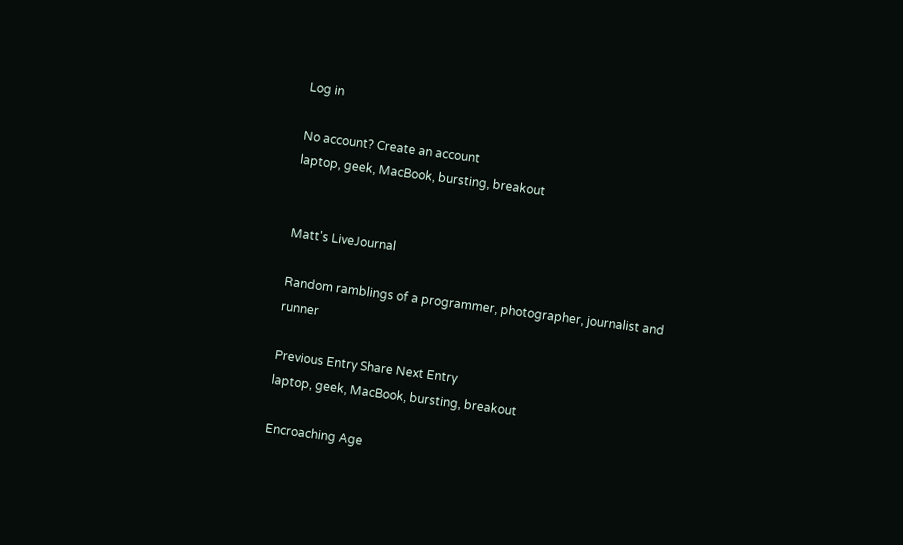Log in

No account? Create an account
laptop, geek, MacBook, bursting, breakout


Matt's LiveJournal

Random ramblings of a programmer, photographer, journalist and runner

Previous Entry Share Next Entry
laptop, geek, MacBook, bursting, breakout

Encroaching Age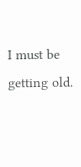I must be getting old.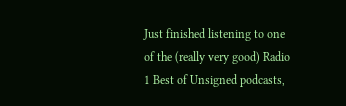Just finished listening to one of the (really very good) Radio 1 Best of Unsigned podcasts,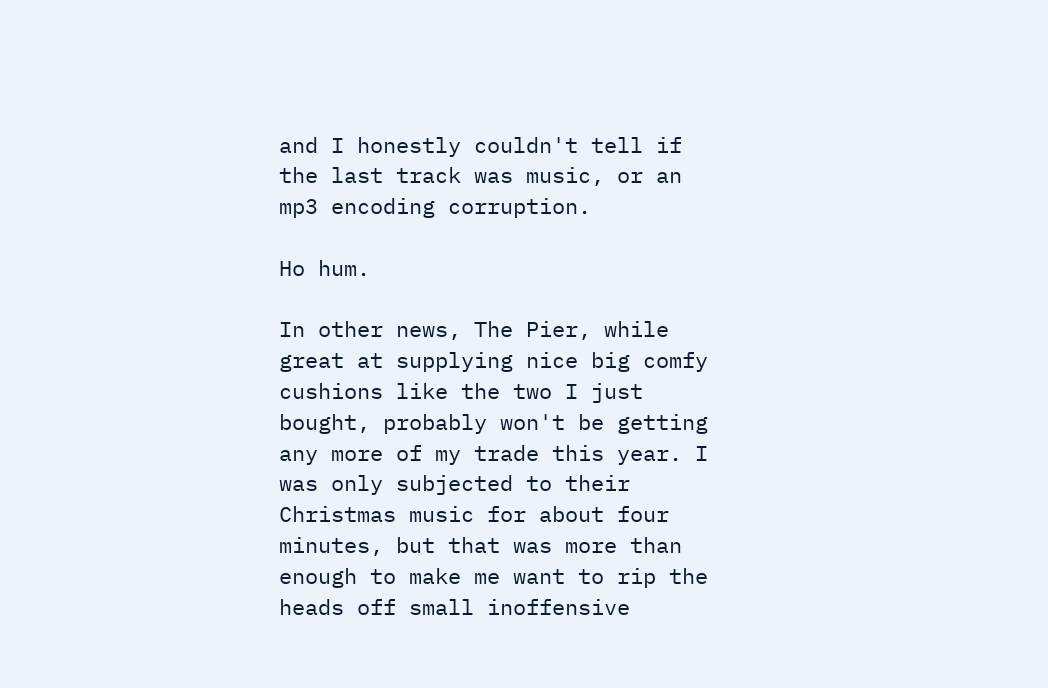and I honestly couldn't tell if the last track was music, or an mp3 encoding corruption.

Ho hum.

In other news, The Pier, while great at supplying nice big comfy cushions like the two I just bought, probably won't be getting any more of my trade this year. I was only subjected to their Christmas music for about four minutes, but that was more than enough to make me want to rip the heads off small inoffensive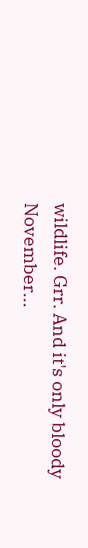wildlife. Grr. And it's only bloody November...